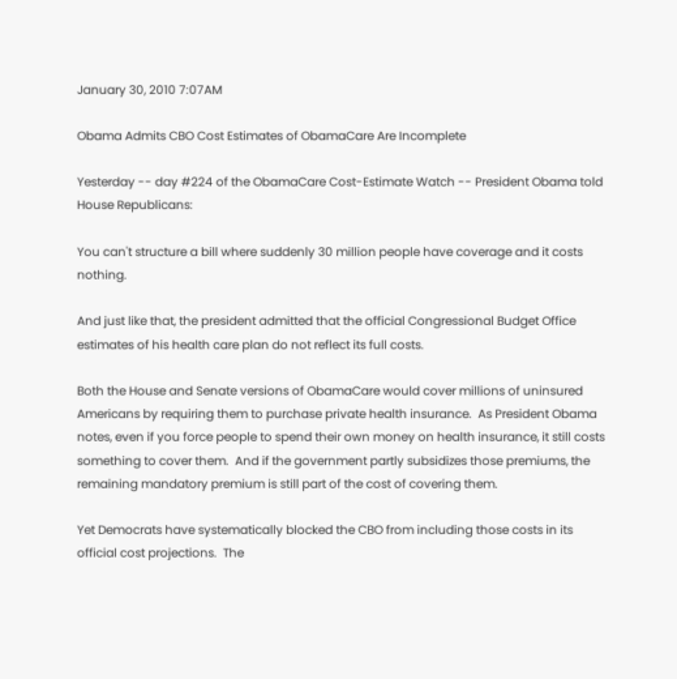January 30, 2010 7:07AM

Obama Admits CBO Cost Estimates of ObamaCare Are Incomplete

Yesterday -- day #224 of the ObamaCare Cost-Estimate Watch -- President Obama told House Republicans:

You can't structure a bill where suddenly 30 million people have coverage and it costs nothing.

And just like that, the president admitted that the official Congressional Budget Office estimates of his health care plan do not reflect its full costs.

Both the House and Senate versions of ObamaCare would cover millions of uninsured Americans by requiring them to purchase private health insurance.  As President Obama notes, even if you force people to spend their own money on health insurance, it still costs something to cover them.  And if the government partly subsidizes those premiums, the remaining mandatory premium is still part of the cost of covering them.

Yet Democrats have systematically blocked the CBO from including those costs in its official cost projections.  The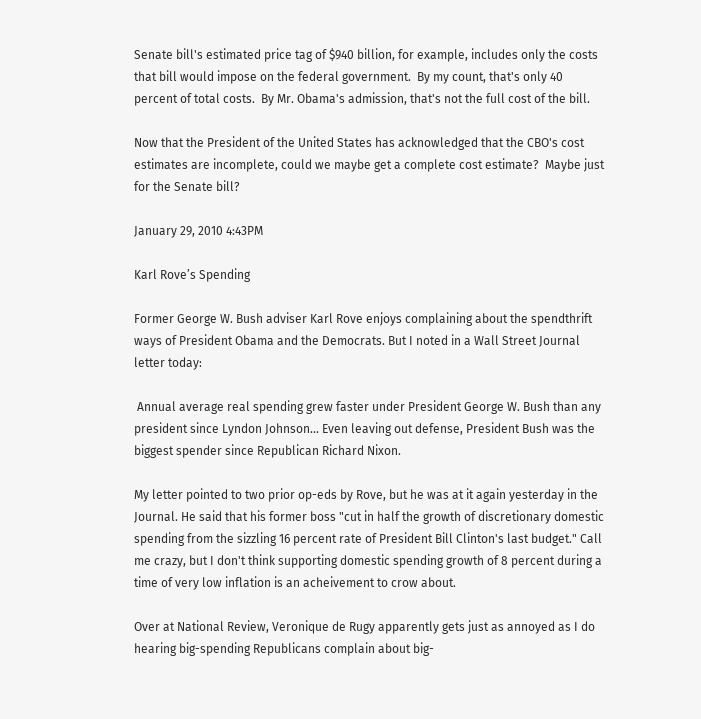Senate bill's estimated price tag of $940 billion, for example, includes only the costs that bill would impose on the federal government.  By my count, that's only 40 percent of total costs.  By Mr. Obama's admission, that's not the full cost of the bill.

Now that the President of the United States has acknowledged that the CBO's cost estimates are incomplete, could we maybe get a complete cost estimate?  Maybe just for the Senate bill?

January 29, 2010 4:43PM

Karl Rove’s Spending

Former George W. Bush adviser Karl Rove enjoys complaining about the spendthrift ways of President Obama and the Democrats. But I noted in a Wall Street Journal letter today:

 Annual average real spending grew faster under President George W. Bush than any president since Lyndon Johnson... Even leaving out defense, President Bush was the biggest spender since Republican Richard Nixon.

My letter pointed to two prior op-eds by Rove, but he was at it again yesterday in the Journal. He said that his former boss "cut in half the growth of discretionary domestic spending from the sizzling 16 percent rate of President Bill Clinton's last budget." Call me crazy, but I don't think supporting domestic spending growth of 8 percent during a time of very low inflation is an acheivement to crow about.

Over at National Review, Veronique de Rugy apparently gets just as annoyed as I do hearing big-spending Republicans complain about big-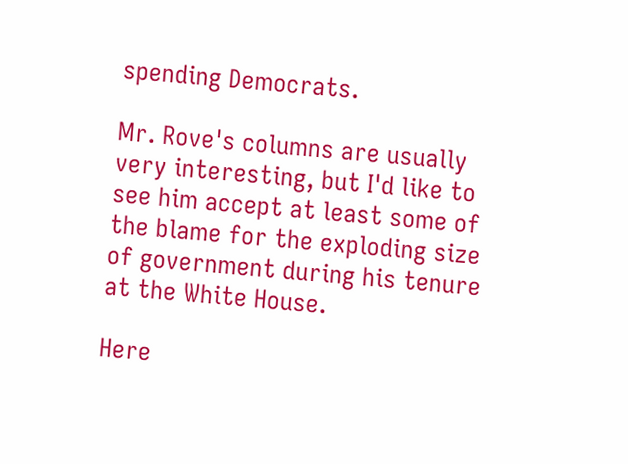spending Democrats.

Mr. Rove's columns are usually very interesting, but I'd like to see him accept at least some of the blame for the exploding size of government during his tenure at the White House.

Here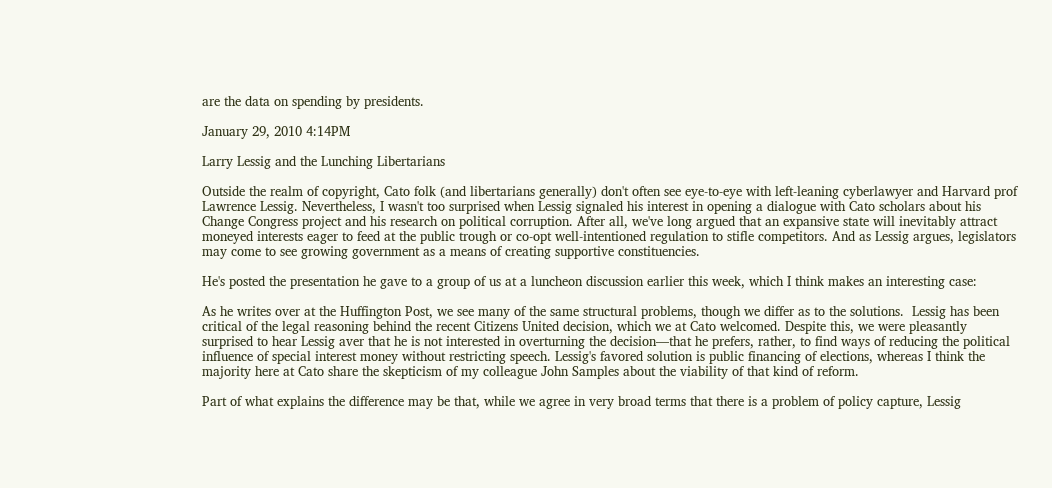are the data on spending by presidents.

January 29, 2010 4:14PM

Larry Lessig and the Lunching Libertarians

Outside the realm of copyright, Cato folk (and libertarians generally) don't often see eye-to-eye with left-leaning cyberlawyer and Harvard prof Lawrence Lessig. Nevertheless, I wasn't too surprised when Lessig signaled his interest in opening a dialogue with Cato scholars about his Change Congress project and his research on political corruption. After all, we've long argued that an expansive state will inevitably attract moneyed interests eager to feed at the public trough or co-opt well-intentioned regulation to stifle competitors. And as Lessig argues, legislators may come to see growing government as a means of creating supportive constituencies.

He's posted the presentation he gave to a group of us at a luncheon discussion earlier this week, which I think makes an interesting case:

As he writes over at the Huffington Post, we see many of the same structural problems, though we differ as to the solutions.  Lessig has been critical of the legal reasoning behind the recent Citizens United decision, which we at Cato welcomed. Despite this, we were pleasantly surprised to hear Lessig aver that he is not interested in overturning the decision—that he prefers, rather, to find ways of reducing the political influence of special interest money without restricting speech. Lessig's favored solution is public financing of elections, whereas I think the majority here at Cato share the skepticism of my colleague John Samples about the viability of that kind of reform.

Part of what explains the difference may be that, while we agree in very broad terms that there is a problem of policy capture, Lessig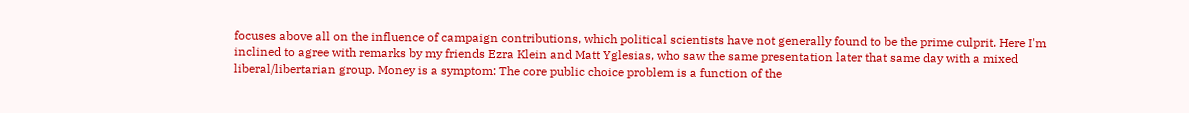focuses above all on the influence of campaign contributions, which political scientists have not generally found to be the prime culprit. Here I'm inclined to agree with remarks by my friends Ezra Klein and Matt Yglesias, who saw the same presentation later that same day with a mixed liberal/libertarian group. Money is a symptom: The core public choice problem is a function of the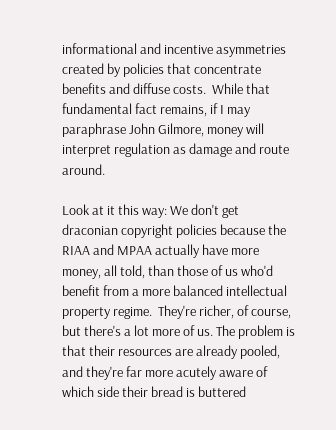informational and incentive asymmetries created by policies that concentrate benefits and diffuse costs.  While that fundamental fact remains, if I may paraphrase John Gilmore, money will interpret regulation as damage and route around.

Look at it this way: We don't get draconian copyright policies because the RIAA and MPAA actually have more money, all told, than those of us who'd benefit from a more balanced intellectual property regime.  They're richer, of course, but there's a lot more of us. The problem is that their resources are already pooled, and they're far more acutely aware of which side their bread is buttered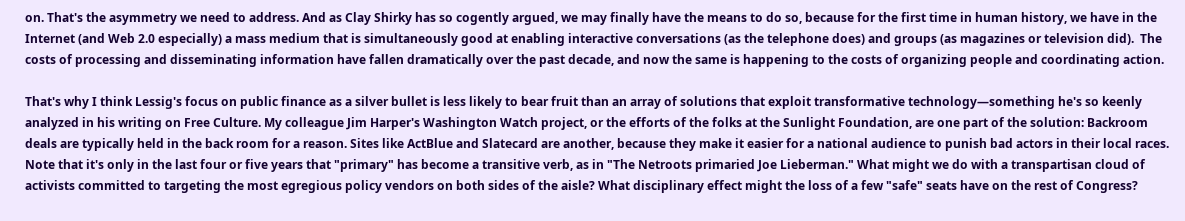on. That's the asymmetry we need to address. And as Clay Shirky has so cogently argued, we may finally have the means to do so, because for the first time in human history, we have in the Internet (and Web 2.0 especially) a mass medium that is simultaneously good at enabling interactive conversations (as the telephone does) and groups (as magazines or television did).  The costs of processing and disseminating information have fallen dramatically over the past decade, and now the same is happening to the costs of organizing people and coordinating action.

That's why I think Lessig's focus on public finance as a silver bullet is less likely to bear fruit than an array of solutions that exploit transformative technology—something he's so keenly analyzed in his writing on Free Culture. My colleague Jim Harper's Washington Watch project, or the efforts of the folks at the Sunlight Foundation, are one part of the solution: Backroom deals are typically held in the back room for a reason. Sites like ActBlue and Slatecard are another, because they make it easier for a national audience to punish bad actors in their local races.  Note that it's only in the last four or five years that "primary" has become a transitive verb, as in "The Netroots primaried Joe Lieberman." What might we do with a transpartisan cloud of activists committed to targeting the most egregious policy vendors on both sides of the aisle? What disciplinary effect might the loss of a few "safe" seats have on the rest of Congress?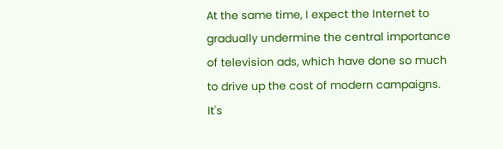At the same time, I expect the Internet to gradually undermine the central importance of television ads, which have done so much to drive up the cost of modern campaigns. It's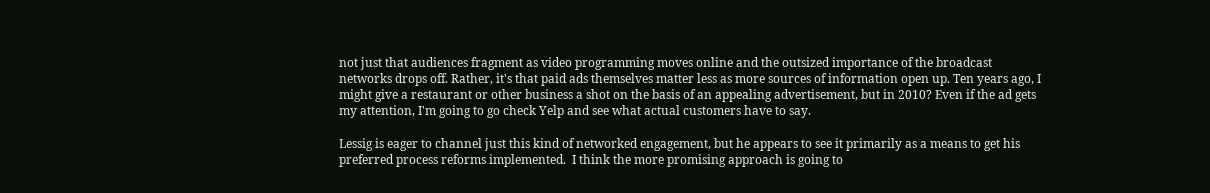not just that audiences fragment as video programming moves online and the outsized importance of the broadcast networks drops off. Rather, it's that paid ads themselves matter less as more sources of information open up. Ten years ago, I might give a restaurant or other business a shot on the basis of an appealing advertisement, but in 2010? Even if the ad gets my attention, I'm going to go check Yelp and see what actual customers have to say.

Lessig is eager to channel just this kind of networked engagement, but he appears to see it primarily as a means to get his preferred process reforms implemented.  I think the more promising approach is going to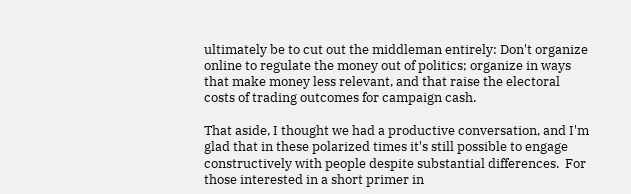ultimately be to cut out the middleman entirely: Don't organize online to regulate the money out of politics; organize in ways that make money less relevant, and that raise the electoral costs of trading outcomes for campaign cash.

That aside, I thought we had a productive conversation, and I'm glad that in these polarized times it's still possible to engage constructively with people despite substantial differences.  For those interested in a short primer in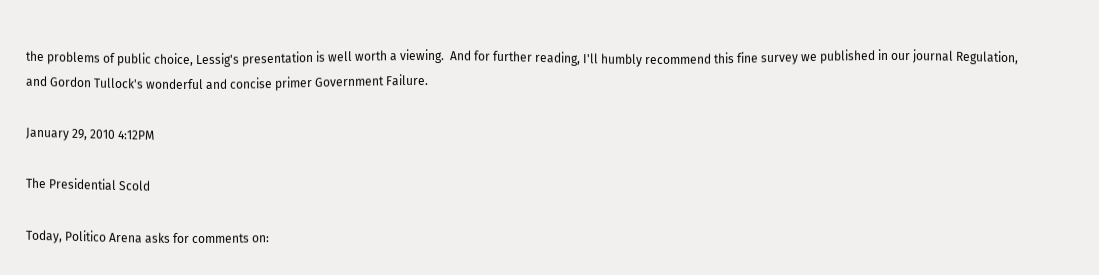the problems of public choice, Lessig's presentation is well worth a viewing.  And for further reading, I'll humbly recommend this fine survey we published in our journal Regulation, and Gordon Tullock's wonderful and concise primer Government Failure.

January 29, 2010 4:12PM

The Presidential Scold

Today, Politico Arena asks for comments on: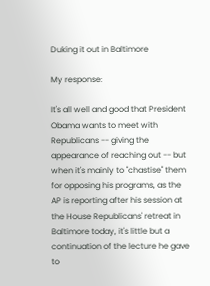Duking it out in Baltimore

My response:

It's all well and good that President Obama wants to meet with Republicans -- giving the appearance of reaching out -- but when it's mainly to "chastise" them for opposing his programs, as the AP is reporting after his session at the House Republicans' retreat in Baltimore today, it's little but a continuation of the lecture he gave to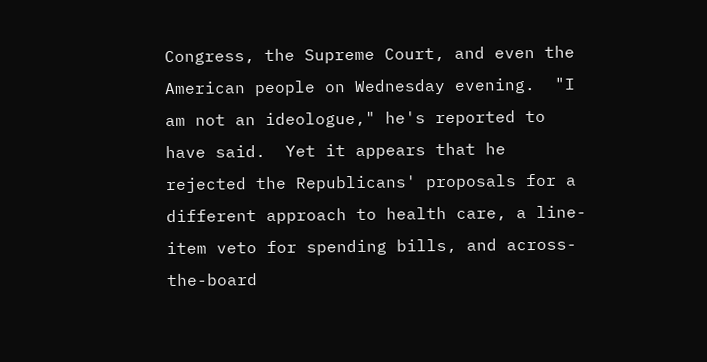Congress, the Supreme Court, and even the American people on Wednesday evening.  "I am not an ideologue," he's reported to have said.  Yet it appears that he rejected the Republicans' proposals for a different approach to health care, a line-item veto for spending bills, and across-the-board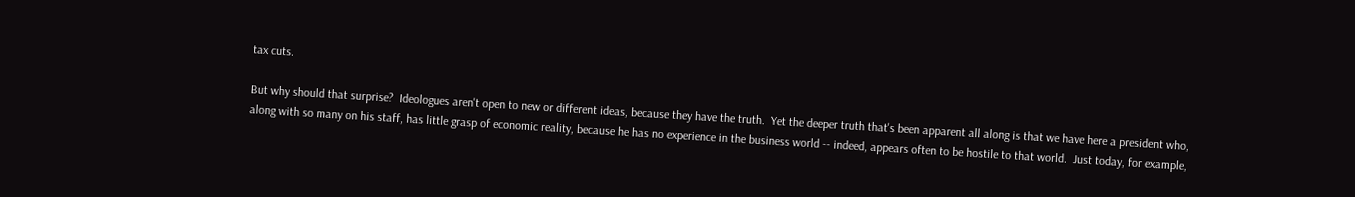tax cuts.

But why should that surprise?  Ideologues aren't open to new or different ideas, because they have the truth.  Yet the deeper truth that's been apparent all along is that we have here a president who, along with so many on his staff, has little grasp of economic reality, because he has no experience in the business world -- indeed, appears often to be hostile to that world.  Just today, for example,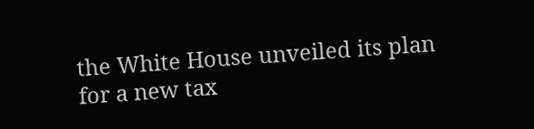the White House unveiled its plan for a new tax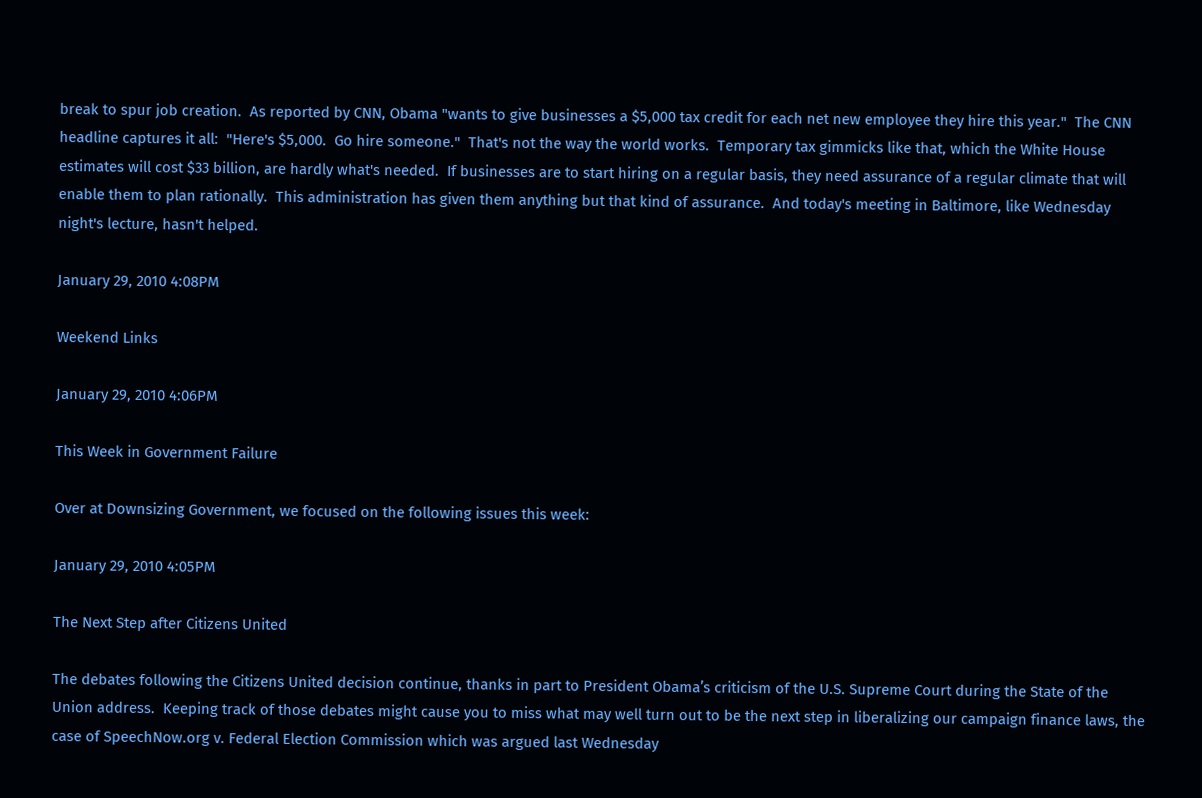break to spur job creation.  As reported by CNN, Obama "wants to give businesses a $5,000 tax credit for each net new employee they hire this year."  The CNN headline captures it all:  "Here's $5,000.  Go hire someone."  That's not the way the world works.  Temporary tax gimmicks like that, which the White House estimates will cost $33 billion, are hardly what's needed.  If businesses are to start hiring on a regular basis, they need assurance of a regular climate that will enable them to plan rationally.  This administration has given them anything but that kind of assurance.  And today's meeting in Baltimore, like Wednesday night's lecture, hasn't helped.

January 29, 2010 4:08PM

Weekend Links

January 29, 2010 4:06PM

This Week in Government Failure

Over at Downsizing Government, we focused on the following issues this week:

January 29, 2010 4:05PM

The Next Step after Citizens United

The debates following the Citizens United decision continue, thanks in part to President Obama’s criticism of the U.S. Supreme Court during the State of the Union address.  Keeping track of those debates might cause you to miss what may well turn out to be the next step in liberalizing our campaign finance laws, the case of SpeechNow.org v. Federal Election Commission which was argued last Wednesday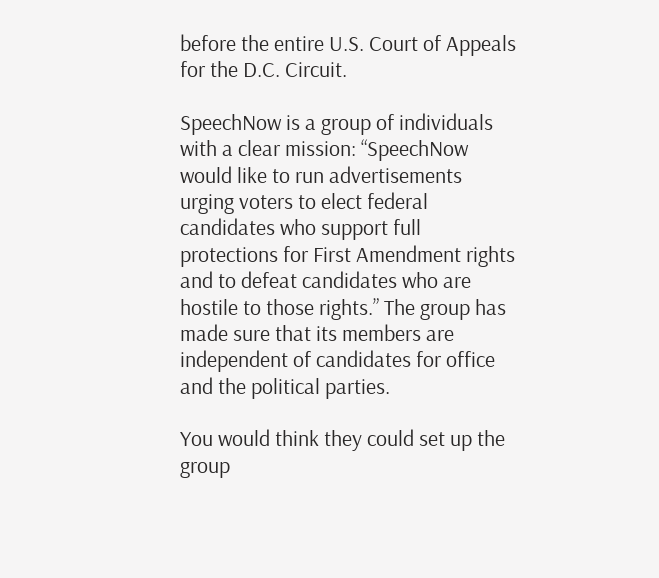before the entire U.S. Court of Appeals for the D.C. Circuit.

SpeechNow is a group of individuals with a clear mission: “SpeechNow would like to run advertisements urging voters to elect federal candidates who support full protections for First Amendment rights and to defeat candidates who are hostile to those rights.” The group has made sure that its members are independent of candidates for office and the political parties.

You would think they could set up the group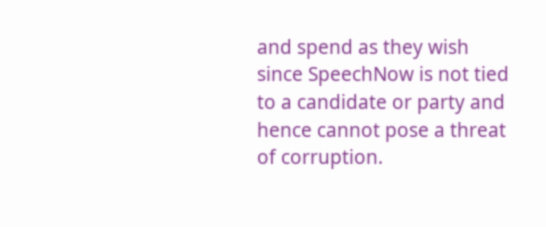and spend as they wish since SpeechNow is not tied to a candidate or party and hence cannot pose a threat of corruption.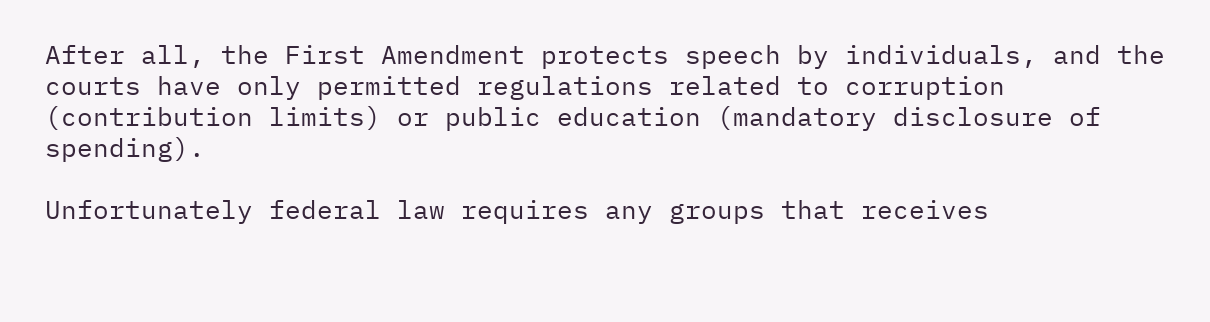After all, the First Amendment protects speech by individuals, and the courts have only permitted regulations related to corruption (contribution limits) or public education (mandatory disclosure of spending).

Unfortunately federal law requires any groups that receives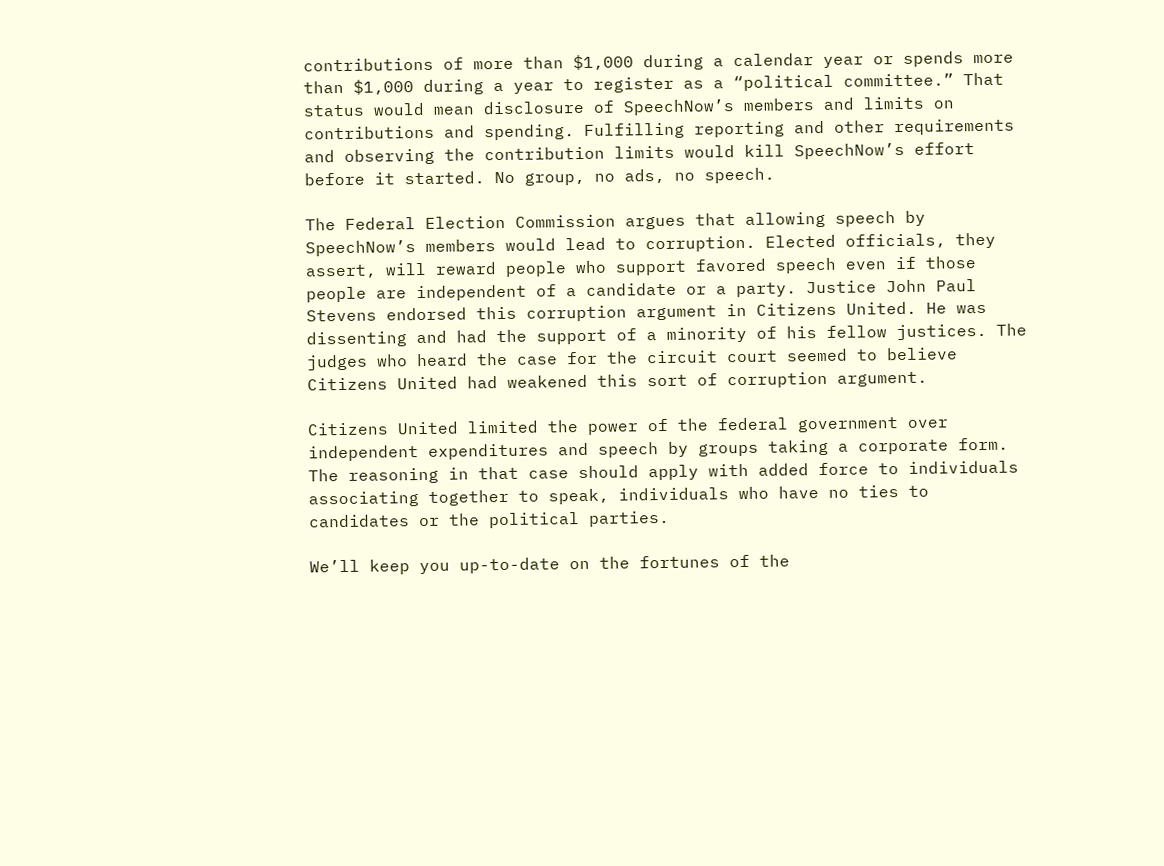contributions of more than $1,000 during a calendar year or spends more than $1,000 during a year to register as a “political committee.” That status would mean disclosure of SpeechNow’s members and limits on contributions and spending. Fulfilling reporting and other requirements and observing the contribution limits would kill SpeechNow’s effort before it started. No group, no ads, no speech.

The Federal Election Commission argues that allowing speech by SpeechNow’s members would lead to corruption. Elected officials, they assert, will reward people who support favored speech even if those people are independent of a candidate or a party. Justice John Paul Stevens endorsed this corruption argument in Citizens United. He was dissenting and had the support of a minority of his fellow justices. The judges who heard the case for the circuit court seemed to believe Citizens United had weakened this sort of corruption argument.

Citizens United limited the power of the federal government over independent expenditures and speech by groups taking a corporate form. The reasoning in that case should apply with added force to individuals associating together to speak, individuals who have no ties to candidates or the political parties.

We’ll keep you up-to-date on the fortunes of the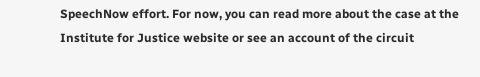SpeechNow effort. For now, you can read more about the case at the Institute for Justice website or see an account of the circuit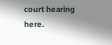court hearing  here.